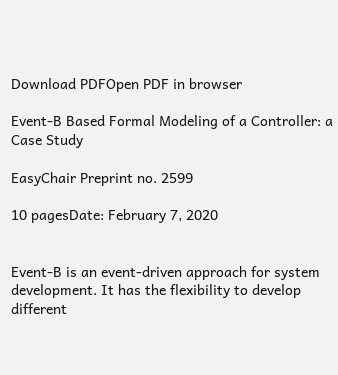Download PDFOpen PDF in browser

Event-B Based Formal Modeling of a Controller: a Case Study

EasyChair Preprint no. 2599

10 pagesDate: February 7, 2020


Event-B is an event-driven approach for system development. It has the flexibility to develop different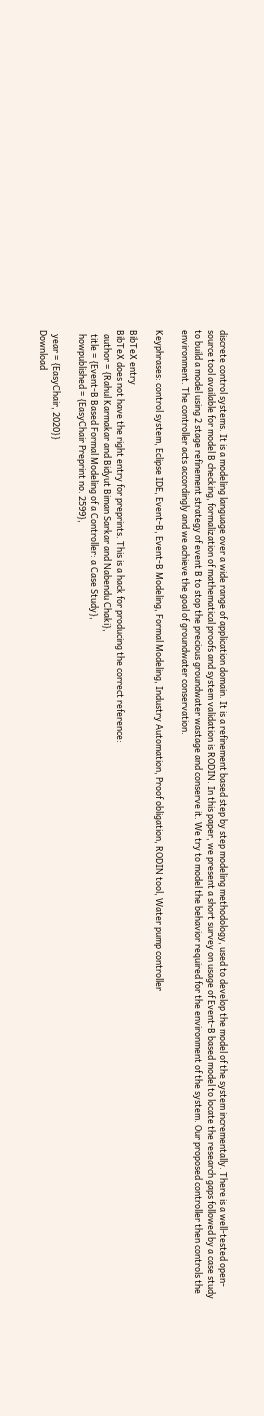discrete control systems. It is a modeling language over a wide range of application domain. It is a refinement based step by step modeling methodology, used to develop the model of the system incrementally. There is a well-tested open-source tool available for model B checking, formalization of mathematical proofs and system validation is RODIN. In this paper, we present a short survey on usage of Event-B based model to locate the research gaps followed by a case study to build a model using 2 stage refinement strategy of event B to stop the precious groundwater wastage and conserve it. We try to model the behavior required for the environment of the system. Our proposed controller then controls the environment. The controller acts accordingly and we achieve the goal of groundwater conservation.

Keyphrases: control system, Eclipse IDE, Event-B, Event-B Modeling, Formal Modeling, Industry Automation, Proof obligation, RODIN tool, Water pump controller

BibTeX entry
BibTeX does not have the right entry for preprints. This is a hack for producing the correct reference:
  author = {Rahul Karmakar and Bidyut Biman Sarkar and Nabendu Chaki},
  title = {Event-B Based Formal Modeling of a Controller: a Case Study},
  howpublished = {EasyChair Preprint no. 2599},

  year = {EasyChair, 2020}}
Download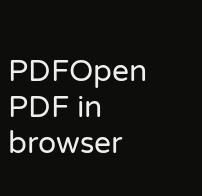PDFOpen PDF in browser